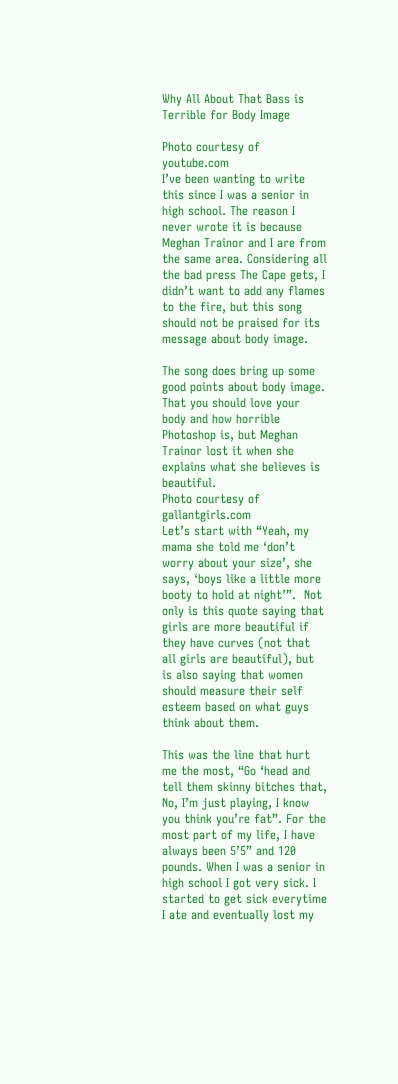Why All About That Bass is Terrible for Body Image

Photo courtesy of youtube.com
I’ve been wanting to write this since I was a senior in high school. The reason I never wrote it is because Meghan Trainor and I are from the same area. Considering all the bad press The Cape gets, I didn’t want to add any flames to the fire, but this song should not be praised for its message about body image.

The song does bring up some good points about body image.  That you should love your body and how horrible Photoshop is, but Meghan Trainor lost it when she explains what she believes is beautiful.
Photo courtesy of gallantgirls.com
Let’s start with “Yeah, my mama she told me ‘don’t worry about your size’, she says, ‘boys like a little more booty to hold at night’”.  Not only is this quote saying that girls are more beautiful if they have curves (not that all girls are beautiful), but is also saying that women should measure their self esteem based on what guys think about them.

This was the line that hurt me the most, “Go ‘head and tell them skinny bitches that, No, I’m just playing, I know you think you’re fat”. For the most part of my life, I have always been 5’5” and 120 pounds. When I was a senior in high school I got very sick. I started to get sick everytime I ate and eventually lost my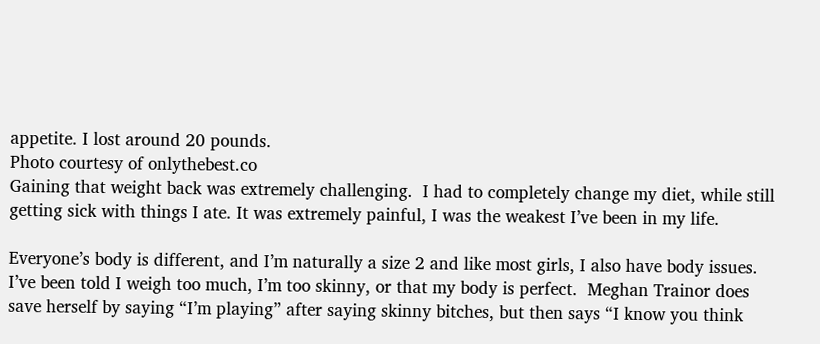appetite. I lost around 20 pounds.
Photo courtesy of onlythebest.co
Gaining that weight back was extremely challenging.  I had to completely change my diet, while still getting sick with things I ate. It was extremely painful, I was the weakest I’ve been in my life.

Everyone’s body is different, and I’m naturally a size 2 and like most girls, I also have body issues. I’ve been told I weigh too much, I’m too skinny, or that my body is perfect.  Meghan Trainor does save herself by saying “I’m playing” after saying skinny bitches, but then says “I know you think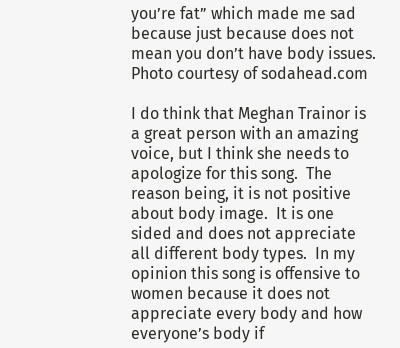you’re fat” which made me sad because just because does not mean you don’t have body issues.
Photo courtesy of sodahead.com

I do think that Meghan Trainor is a great person with an amazing voice, but I think she needs to apologize for this song.  The reason being, it is not positive about body image.  It is one sided and does not appreciate all different body types.  In my opinion this song is offensive to women because it does not appreciate every body and how everyone’s body if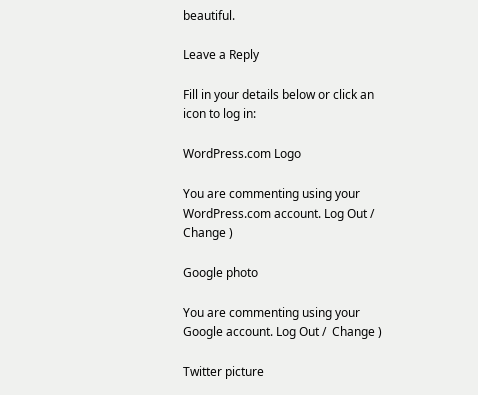beautiful.

Leave a Reply

Fill in your details below or click an icon to log in:

WordPress.com Logo

You are commenting using your WordPress.com account. Log Out /  Change )

Google photo

You are commenting using your Google account. Log Out /  Change )

Twitter picture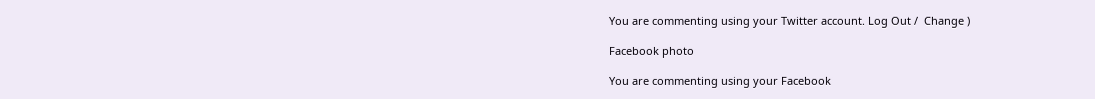You are commenting using your Twitter account. Log Out /  Change )

Facebook photo

You are commenting using your Facebook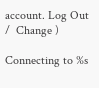account. Log Out /  Change )

Connecting to %s